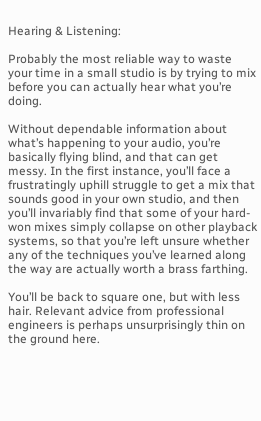Hearing & Listening:

Probably the most reliable way to waste your time in a small studio is by trying to mix before you can actually hear what you’re doing.

Without dependable information about what’s happening to your audio, you’re basically flying blind, and that can get messy. In the first instance, you’ll face a frustratingly uphill struggle to get a mix that sounds good in your own studio, and then you’ll invariably find that some of your hard-won mixes simply collapse on other playback systems, so that you’re left unsure whether any of the techniques you’ve learned along the way are actually worth a brass farthing.

You’ll be back to square one, but with less hair. Relevant advice from professional engineers is perhaps unsurprisingly thin on the ground here.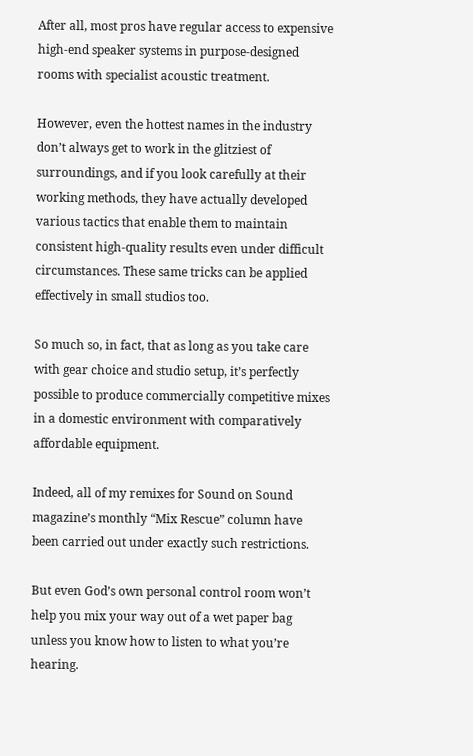After all, most pros have regular access to expensive high-end speaker systems in purpose-designed rooms with specialist acoustic treatment.

However, even the hottest names in the industry don’t always get to work in the glitziest of surroundings, and if you look carefully at their working methods, they have actually developed various tactics that enable them to maintain consistent high-quality results even under difficult circumstances. These same tricks can be applied effectively in small studios too.

So much so, in fact, that as long as you take care with gear choice and studio setup, it’s perfectly possible to produce commercially competitive mixes in a domestic environment with comparatively affordable equipment.

Indeed, all of my remixes for Sound on Sound magazine’s monthly “Mix Rescue” column have been carried out under exactly such restrictions.

But even God’s own personal control room won’t help you mix your way out of a wet paper bag unless you know how to listen to what you’re hearing.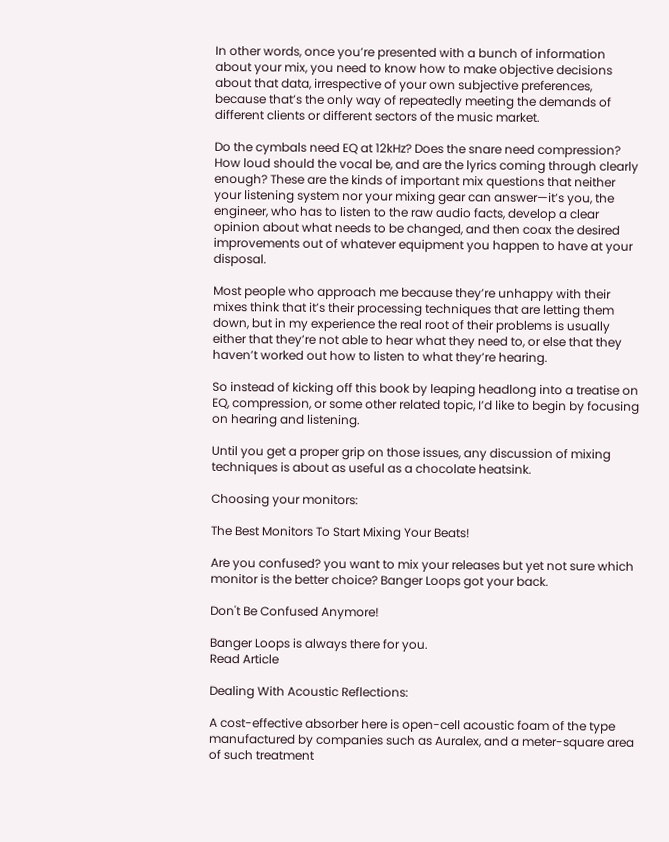In other words, once you’re presented with a bunch of information about your mix, you need to know how to make objective decisions about that data, irrespective of your own subjective preferences, because that’s the only way of repeatedly meeting the demands of different clients or different sectors of the music market.

Do the cymbals need EQ at 12kHz? Does the snare need compression? How loud should the vocal be, and are the lyrics coming through clearly enough? These are the kinds of important mix questions that neither your listening system nor your mixing gear can answer—it’s you, the engineer, who has to listen to the raw audio facts, develop a clear opinion about what needs to be changed, and then coax the desired improvements out of whatever equipment you happen to have at your disposal.

Most people who approach me because they’re unhappy with their mixes think that it’s their processing techniques that are letting them down, but in my experience the real root of their problems is usually either that they’re not able to hear what they need to, or else that they haven’t worked out how to listen to what they’re hearing.

So instead of kicking off this book by leaping headlong into a treatise on EQ, compression, or some other related topic, I’d like to begin by focusing on hearing and listening.

Until you get a proper grip on those issues, any discussion of mixing techniques is about as useful as a chocolate heatsink.

Choosing your monitors:

The Best Monitors To Start Mixing Your Beats!

Are you confused? you want to mix your releases but yet not sure which monitor is the better choice? Banger Loops got your back.

Don't Be Confused Anymore!

Banger Loops is always there for you.
Read Article

Dealing With Acoustic Reflections:

A cost-effective absorber here is open-cell acoustic foam of the type manufactured by companies such as Auralex, and a meter-square area of such treatment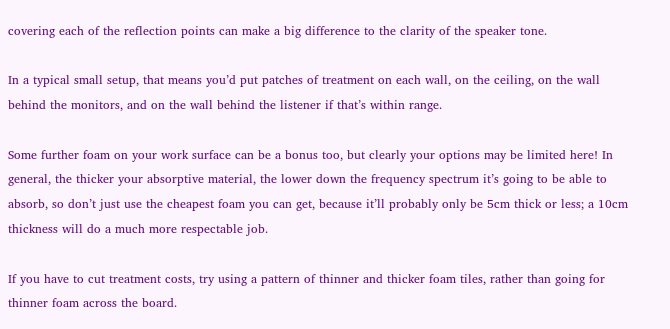covering each of the reflection points can make a big difference to the clarity of the speaker tone.

In a typical small setup, that means you’d put patches of treatment on each wall, on the ceiling, on the wall behind the monitors, and on the wall behind the listener if that’s within range.

Some further foam on your work surface can be a bonus too, but clearly your options may be limited here! In general, the thicker your absorptive material, the lower down the frequency spectrum it’s going to be able to absorb, so don’t just use the cheapest foam you can get, because it’ll probably only be 5cm thick or less; a 10cm thickness will do a much more respectable job.

If you have to cut treatment costs, try using a pattern of thinner and thicker foam tiles, rather than going for thinner foam across the board.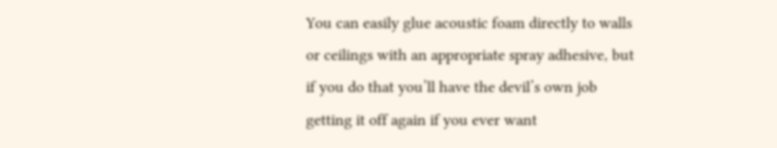You can easily glue acoustic foam directly to walls or ceilings with an appropriate spray adhesive, but if you do that you’ll have the devil’s own job getting it off again if you ever want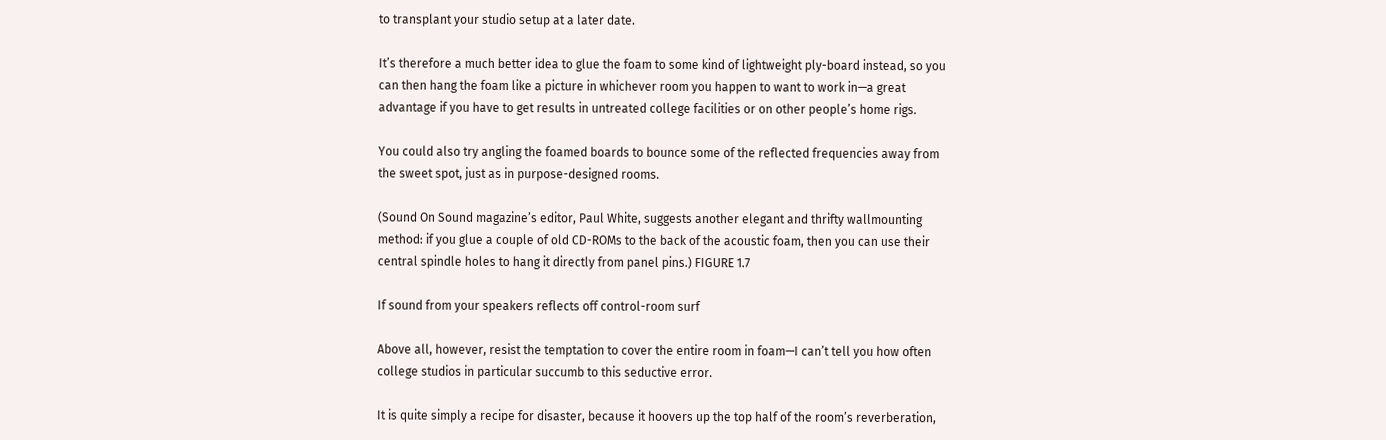to transplant your studio setup at a later date.

It’s therefore a much better idea to glue the foam to some kind of lightweight ply-board instead, so you can then hang the foam like a picture in whichever room you happen to want to work in—a great advantage if you have to get results in untreated college facilities or on other people’s home rigs.

You could also try angling the foamed boards to bounce some of the reflected frequencies away from the sweet spot, just as in purpose-designed rooms.

(Sound On Sound magazine’s editor, Paul White, suggests another elegant and thrifty wallmounting method: if you glue a couple of old CD-ROMs to the back of the acoustic foam, then you can use their central spindle holes to hang it directly from panel pins.) FIGURE 1.7

If sound from your speakers reflects off control-room surf

Above all, however, resist the temptation to cover the entire room in foam—I can’t tell you how often college studios in particular succumb to this seductive error.

It is quite simply a recipe for disaster, because it hoovers up the top half of the room’s reverberation,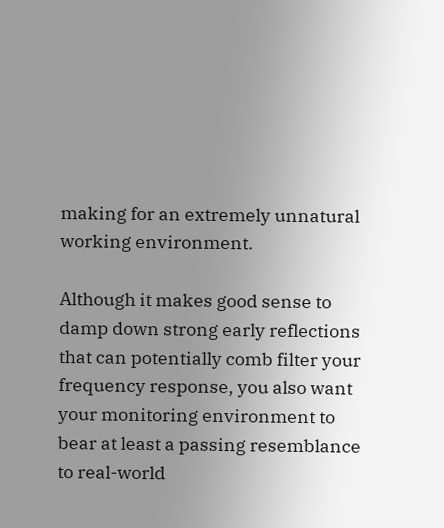making for an extremely unnatural working environment.

Although it makes good sense to damp down strong early reflections that can potentially comb filter your frequency response, you also want your monitoring environment to bear at least a passing resemblance to real-world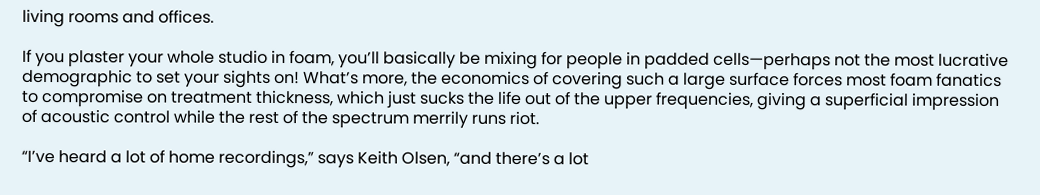living rooms and offices.

If you plaster your whole studio in foam, you’ll basically be mixing for people in padded cells—perhaps not the most lucrative demographic to set your sights on! What’s more, the economics of covering such a large surface forces most foam fanatics to compromise on treatment thickness, which just sucks the life out of the upper frequencies, giving a superficial impression of acoustic control while the rest of the spectrum merrily runs riot.

“I’ve heard a lot of home recordings,” says Keith Olsen, “and there’s a lot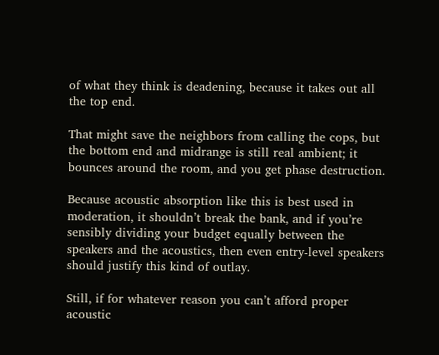of what they think is deadening, because it takes out all the top end.

That might save the neighbors from calling the cops, but the bottom end and midrange is still real ambient; it bounces around the room, and you get phase destruction.

Because acoustic absorption like this is best used in moderation, it shouldn’t break the bank, and if you’re sensibly dividing your budget equally between the speakers and the acoustics, then even entry-level speakers should justify this kind of outlay.

Still, if for whatever reason you can’t afford proper acoustic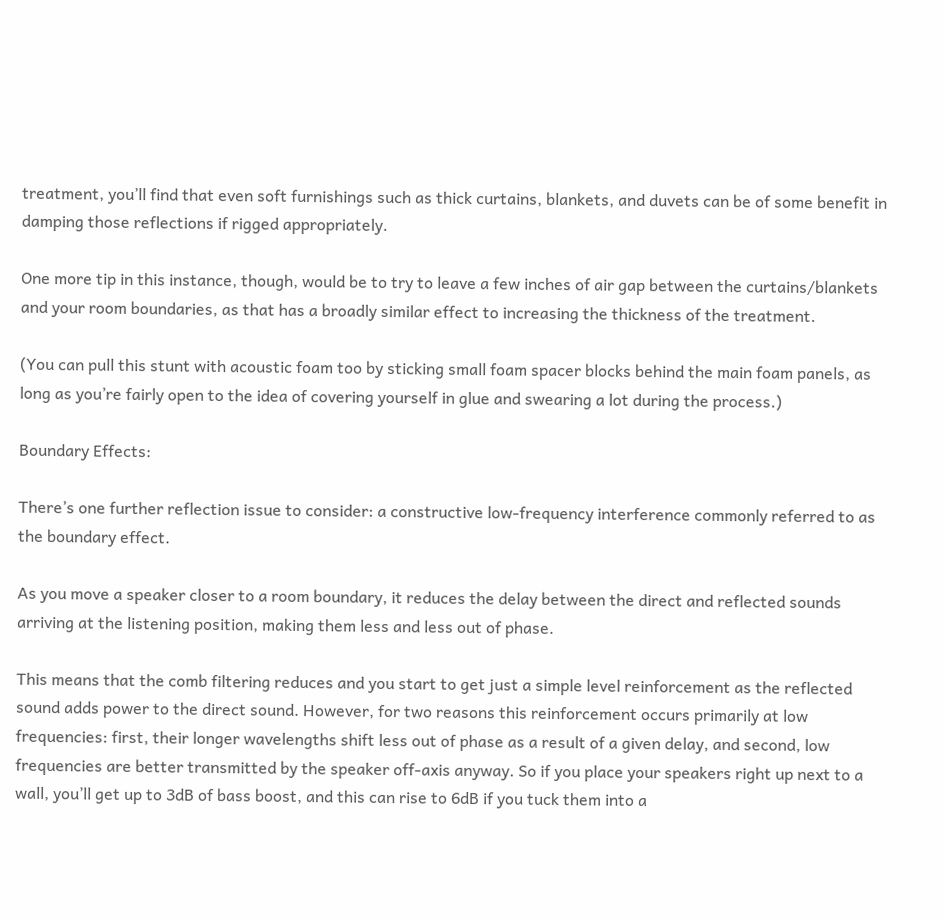treatment, you’ll find that even soft furnishings such as thick curtains, blankets, and duvets can be of some benefit in damping those reflections if rigged appropriately.

One more tip in this instance, though, would be to try to leave a few inches of air gap between the curtains/blankets and your room boundaries, as that has a broadly similar effect to increasing the thickness of the treatment.

(You can pull this stunt with acoustic foam too by sticking small foam spacer blocks behind the main foam panels, as long as you’re fairly open to the idea of covering yourself in glue and swearing a lot during the process.)

Boundary Effects:

There’s one further reflection issue to consider: a constructive low-frequency interference commonly referred to as the boundary effect.

As you move a speaker closer to a room boundary, it reduces the delay between the direct and reflected sounds arriving at the listening position, making them less and less out of phase.

This means that the comb filtering reduces and you start to get just a simple level reinforcement as the reflected sound adds power to the direct sound. However, for two reasons this reinforcement occurs primarily at low frequencies: first, their longer wavelengths shift less out of phase as a result of a given delay, and second, low frequencies are better transmitted by the speaker off-axis anyway. So if you place your speakers right up next to a wall, you’ll get up to 3dB of bass boost, and this can rise to 6dB if you tuck them into a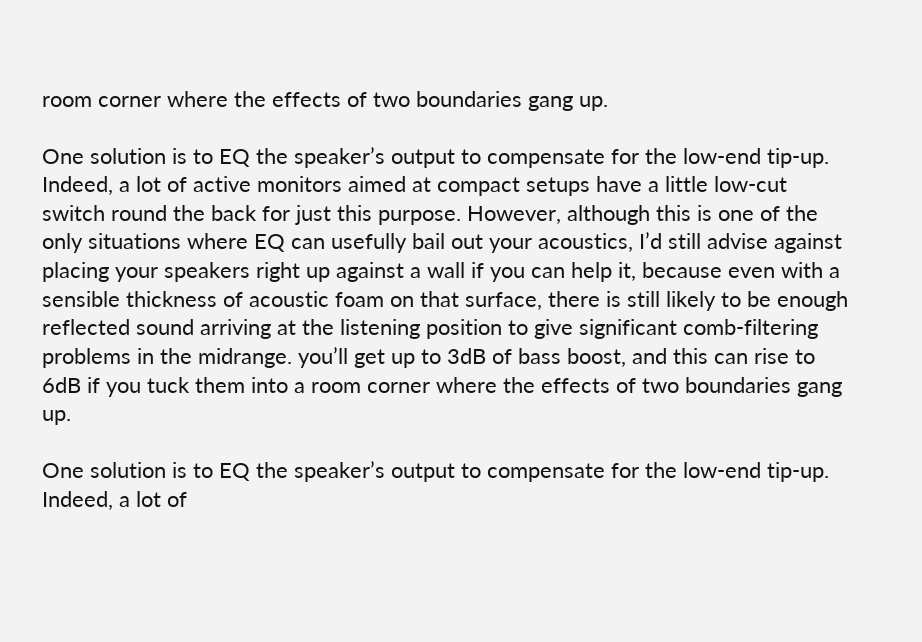room corner where the effects of two boundaries gang up.

One solution is to EQ the speaker’s output to compensate for the low-end tip-up. Indeed, a lot of active monitors aimed at compact setups have a little low-cut switch round the back for just this purpose. However, although this is one of the only situations where EQ can usefully bail out your acoustics, I’d still advise against placing your speakers right up against a wall if you can help it, because even with a sensible thickness of acoustic foam on that surface, there is still likely to be enough reflected sound arriving at the listening position to give significant comb-filtering problems in the midrange. you’ll get up to 3dB of bass boost, and this can rise to 6dB if you tuck them into a room corner where the effects of two boundaries gang up.

One solution is to EQ the speaker’s output to compensate for the low-end tip-up. Indeed, a lot of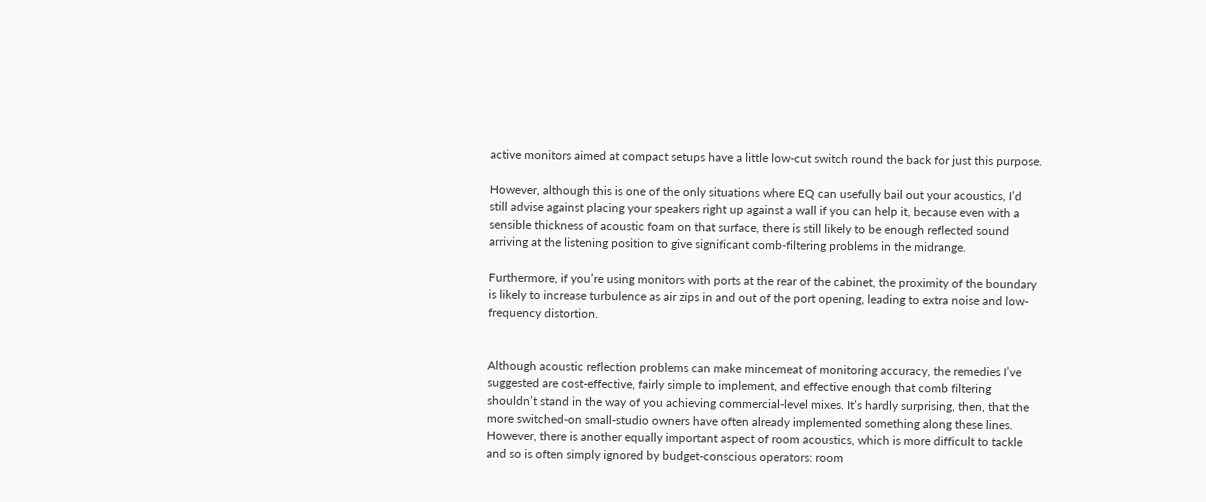active monitors aimed at compact setups have a little low-cut switch round the back for just this purpose.

However, although this is one of the only situations where EQ can usefully bail out your acoustics, I’d still advise against placing your speakers right up against a wall if you can help it, because even with a sensible thickness of acoustic foam on that surface, there is still likely to be enough reflected sound arriving at the listening position to give significant comb-filtering problems in the midrange.

Furthermore, if you’re using monitors with ports at the rear of the cabinet, the proximity of the boundary is likely to increase turbulence as air zips in and out of the port opening, leading to extra noise and low-frequency distortion.


Although acoustic reflection problems can make mincemeat of monitoring accuracy, the remedies I’ve suggested are cost-effective, fairly simple to implement, and effective enough that comb filtering shouldn’t stand in the way of you achieving commercial-level mixes. It’s hardly surprising, then, that the more switched-on small-studio owners have often already implemented something along these lines. However, there is another equally important aspect of room acoustics, which is more difficult to tackle and so is often simply ignored by budget-conscious operators: room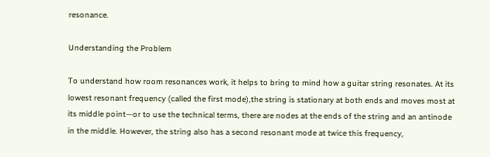resonance.

Understanding the Problem

To understand how room resonances work, it helps to bring to mind how a guitar string resonates. At its lowest resonant frequency (called the first mode),the string is stationary at both ends and moves most at its middle point—or to use the technical terms, there are nodes at the ends of the string and an antinode in the middle. However, the string also has a second resonant mode at twice this frequency,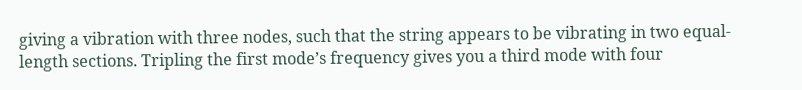giving a vibration with three nodes, such that the string appears to be vibrating in two equal-length sections. Tripling the first mode’s frequency gives you a third mode with four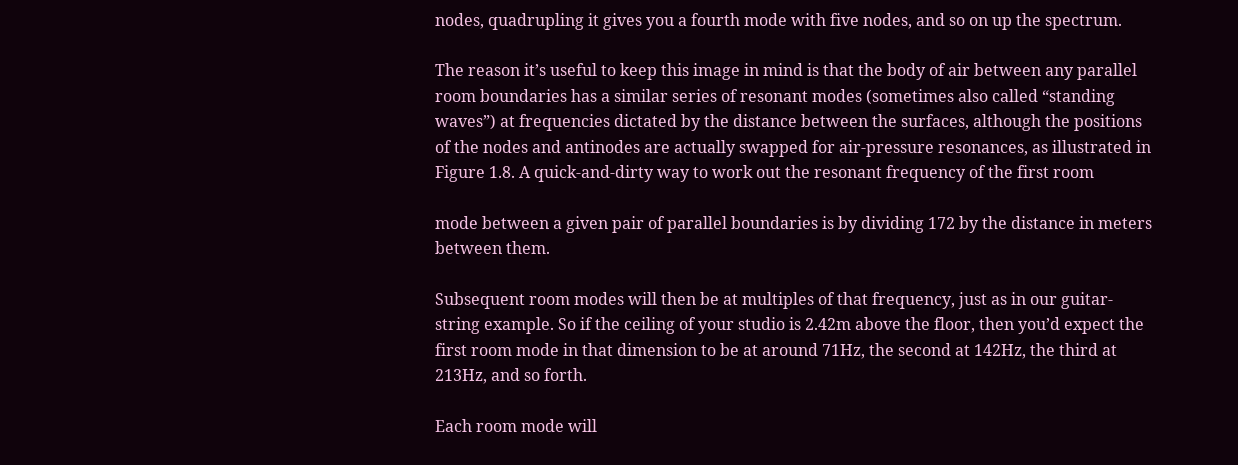nodes, quadrupling it gives you a fourth mode with five nodes, and so on up the spectrum.

The reason it’s useful to keep this image in mind is that the body of air between any parallel room boundaries has a similar series of resonant modes (sometimes also called “standing waves”) at frequencies dictated by the distance between the surfaces, although the positions of the nodes and antinodes are actually swapped for air-pressure resonances, as illustrated in Figure 1.8. A quick-and-dirty way to work out the resonant frequency of the first room

mode between a given pair of parallel boundaries is by dividing 172 by the distance in meters between them.

Subsequent room modes will then be at multiples of that frequency, just as in our guitar-string example. So if the ceiling of your studio is 2.42m above the floor, then you’d expect the first room mode in that dimension to be at around 71Hz, the second at 142Hz, the third at 213Hz, and so forth.

Each room mode will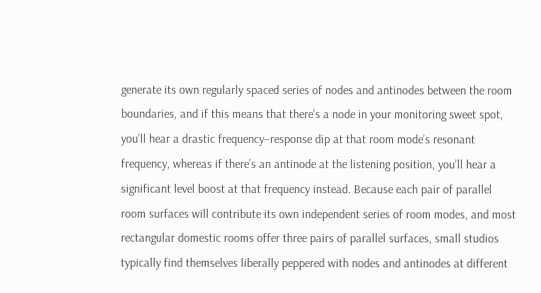generate its own regularly spaced series of nodes and antinodes between the room boundaries, and if this means that there’s a node in your monitoring sweet spot, you’ll hear a drastic frequency–response dip at that room mode’s resonant frequency, whereas if there’s an antinode at the listening position, you’ll hear a significant level boost at that frequency instead. Because each pair of parallel room surfaces will contribute its own independent series of room modes, and most rectangular domestic rooms offer three pairs of parallel surfaces, small studios typically find themselves liberally peppered with nodes and antinodes at different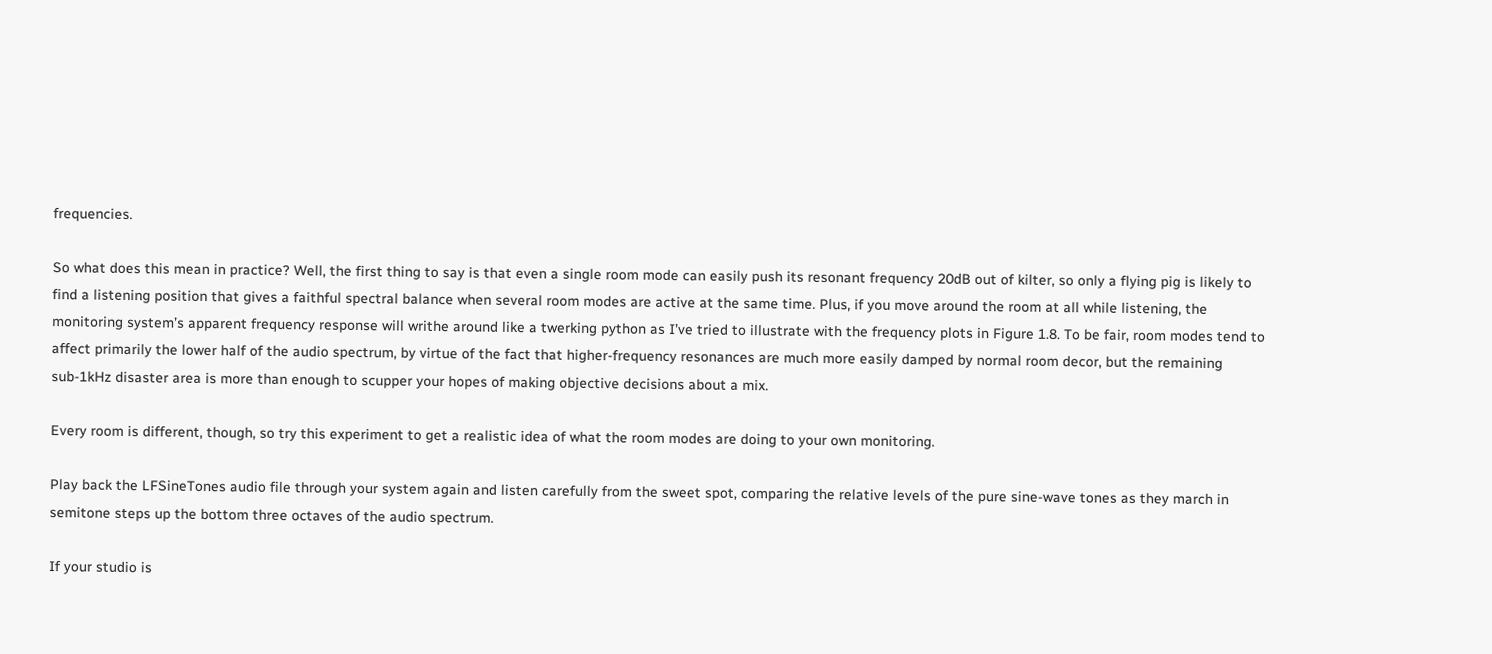frequencies.

So what does this mean in practice? Well, the first thing to say is that even a single room mode can easily push its resonant frequency 20dB out of kilter, so only a flying pig is likely to find a listening position that gives a faithful spectral balance when several room modes are active at the same time. Plus, if you move around the room at all while listening, the monitoring system’s apparent frequency response will writhe around like a twerking python as I’ve tried to illustrate with the frequency plots in Figure 1.8. To be fair, room modes tend to affect primarily the lower half of the audio spectrum, by virtue of the fact that higher-frequency resonances are much more easily damped by normal room decor, but the remaining sub-1kHz disaster area is more than enough to scupper your hopes of making objective decisions about a mix.

Every room is different, though, so try this experiment to get a realistic idea of what the room modes are doing to your own monitoring.

Play back the LFSineTones audio file through your system again and listen carefully from the sweet spot, comparing the relative levels of the pure sine-wave tones as they march in semitone steps up the bottom three octaves of the audio spectrum.

If your studio is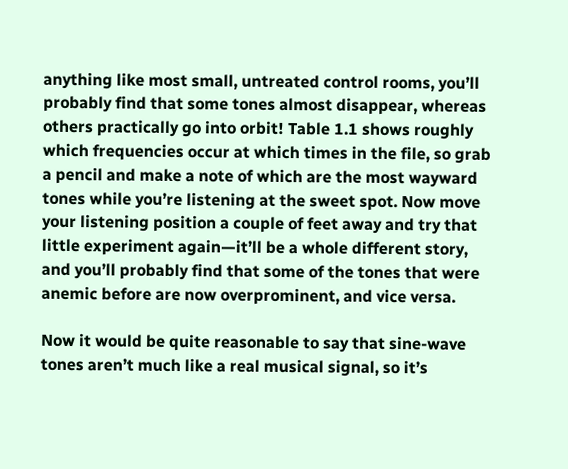anything like most small, untreated control rooms, you’ll probably find that some tones almost disappear, whereas others practically go into orbit! Table 1.1 shows roughly which frequencies occur at which times in the file, so grab a pencil and make a note of which are the most wayward tones while you’re listening at the sweet spot. Now move your listening position a couple of feet away and try that little experiment again—it’ll be a whole different story, and you’ll probably find that some of the tones that were anemic before are now overprominent, and vice versa.

Now it would be quite reasonable to say that sine-wave tones aren’t much like a real musical signal, so it’s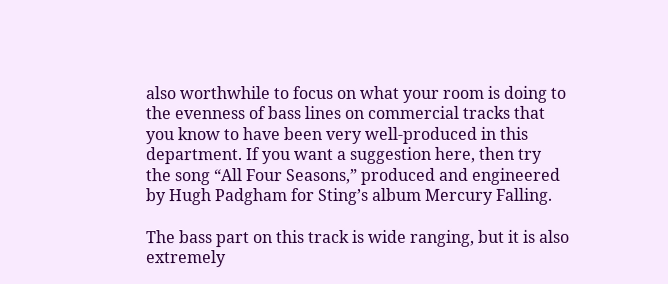also worthwhile to focus on what your room is doing to the evenness of bass lines on commercial tracks that you know to have been very well-produced in this department. If you want a suggestion here, then try the song “All Four Seasons,” produced and engineered by Hugh Padgham for Sting’s album Mercury Falling.

The bass part on this track is wide ranging, but it is also extremely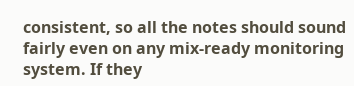consistent, so all the notes should sound fairly even on any mix-ready monitoring system. If they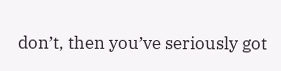don’t, then you’ve seriously got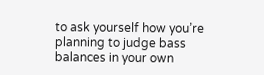to ask yourself how you’re planning to judge bass balances in your own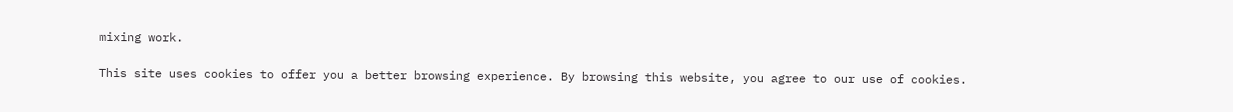mixing work.

This site uses cookies to offer you a better browsing experience. By browsing this website, you agree to our use of cookies.